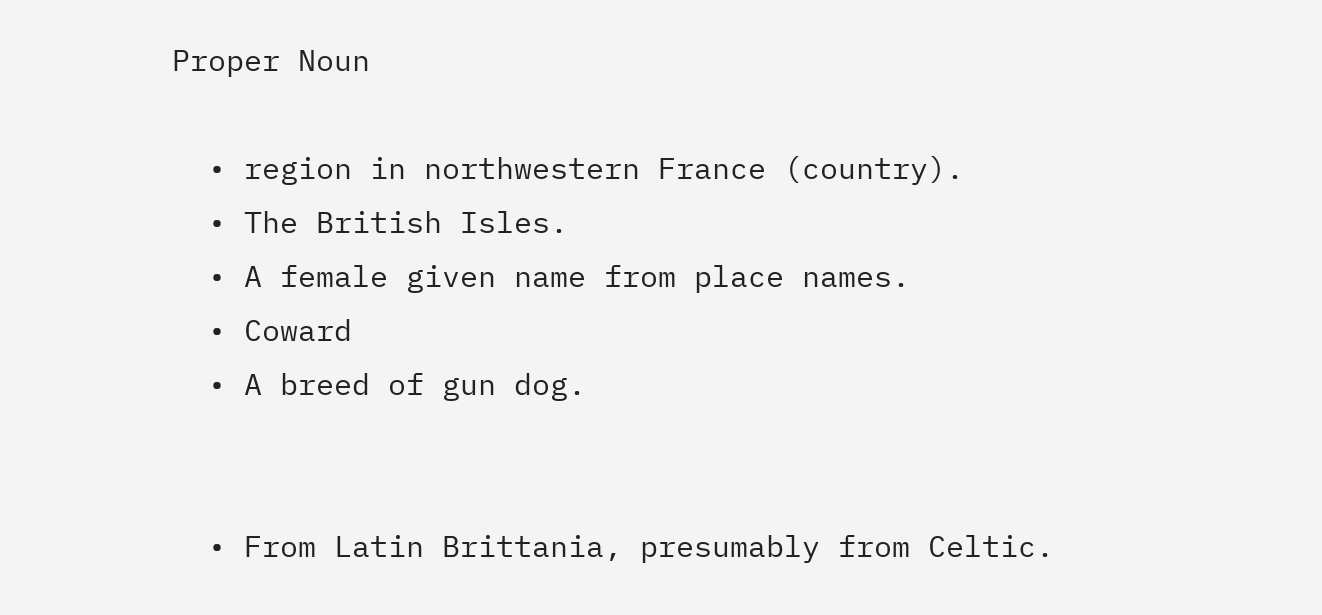Proper Noun

  • region in northwestern France (country).
  • The British Isles.
  • A female given name from place names.
  • Coward
  • A breed of gun dog.


  • From Latin Brittania, presumably from Celtic.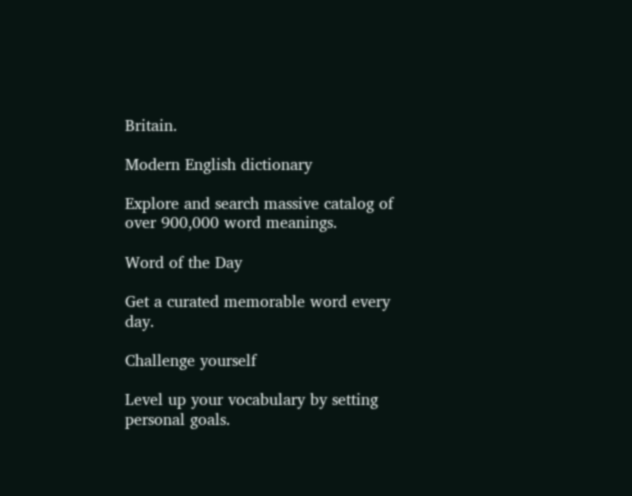Britain.

Modern English dictionary

Explore and search massive catalog of over 900,000 word meanings.

Word of the Day

Get a curated memorable word every day.

Challenge yourself

Level up your vocabulary by setting personal goals.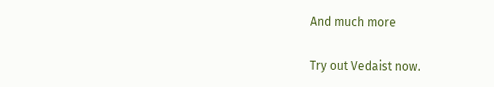And much more

Try out Vedaist now.